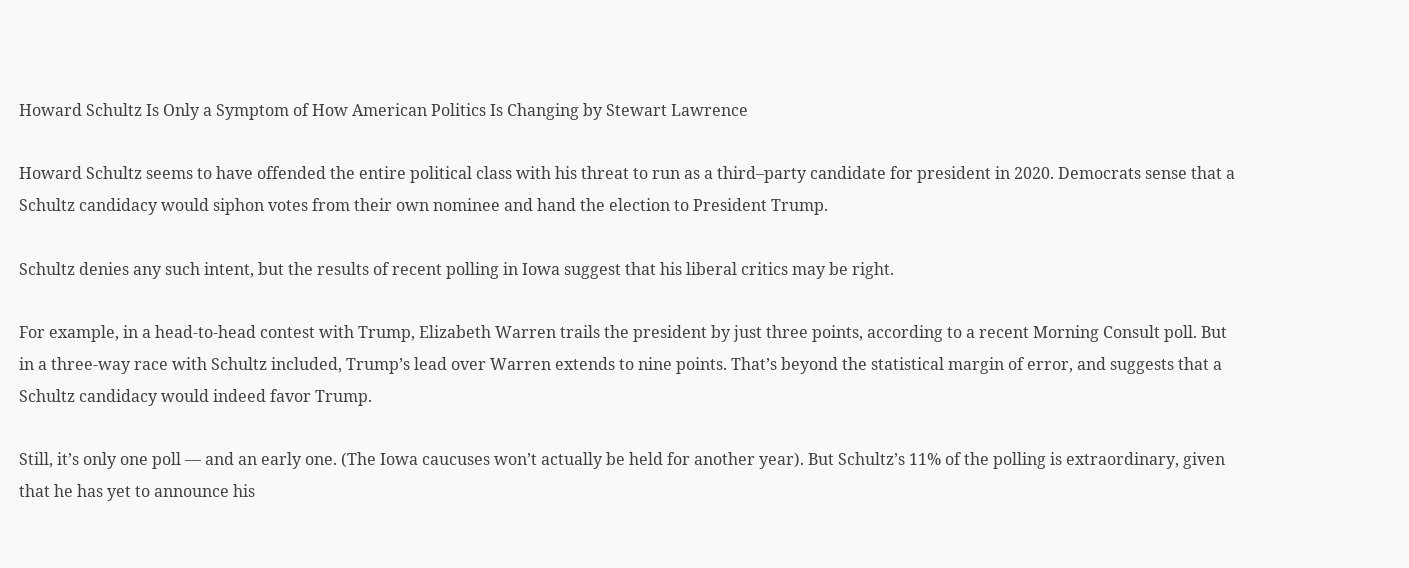Howard Schultz Is Only a Symptom of How American Politics Is Changing by Stewart Lawrence

Howard Schultz seems to have offended the entire political class with his threat to run as a third–party candidate for president in 2020. Democrats sense that a Schultz candidacy would siphon votes from their own nominee and hand the election to President Trump.

Schultz denies any such intent, but the results of recent polling in Iowa suggest that his liberal critics may be right.

For example, in a head-to-head contest with Trump, Elizabeth Warren trails the president by just three points, according to a recent Morning Consult poll. But in a three-way race with Schultz included, Trump’s lead over Warren extends to nine points. That’s beyond the statistical margin of error, and suggests that a Schultz candidacy would indeed favor Trump.

Still, it’s only one poll — and an early one. (The Iowa caucuses won’t actually be held for another year). But Schultz’s 11% of the polling is extraordinary, given that he has yet to announce his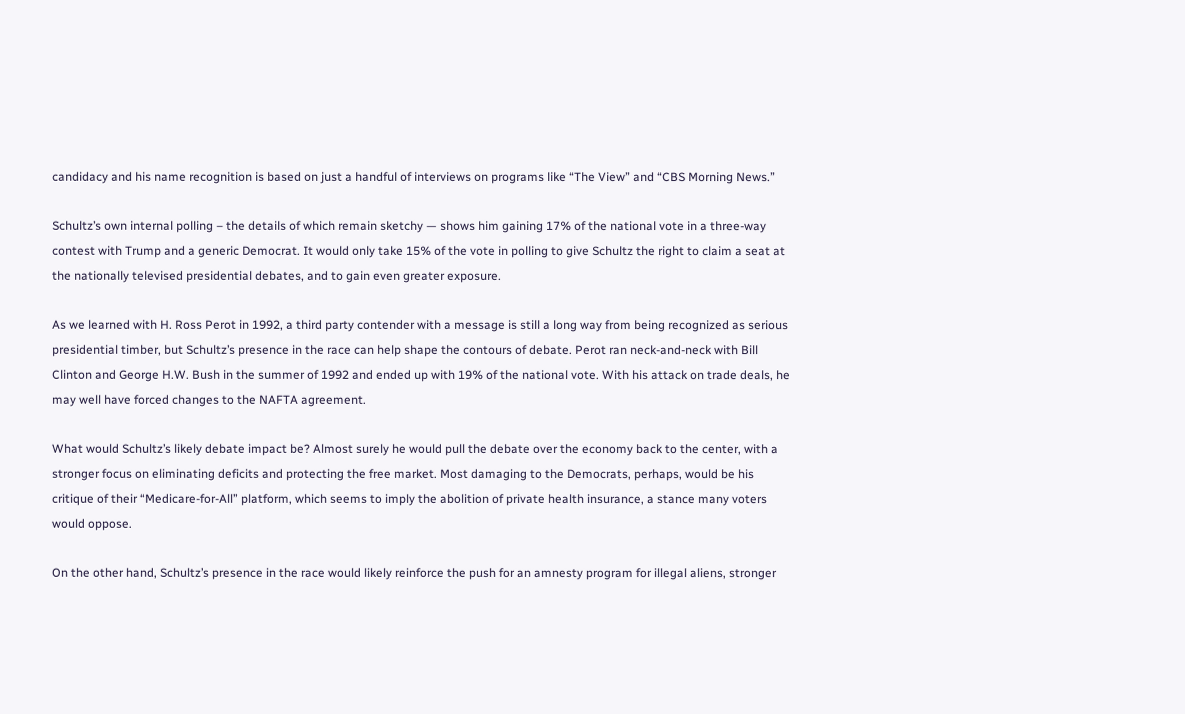candidacy and his name recognition is based on just a handful of interviews on programs like “The View” and “CBS Morning News.”

Schultz’s own internal polling – the details of which remain sketchy — shows him gaining 17% of the national vote in a three-way contest with Trump and a generic Democrat. It would only take 15% of the vote in polling to give Schultz the right to claim a seat at the nationally televised presidential debates, and to gain even greater exposure.

As we learned with H. Ross Perot in 1992, a third party contender with a message is still a long way from being recognized as serious presidential timber, but Schultz’s presence in the race can help shape the contours of debate. Perot ran neck-and-neck with Bill Clinton and George H.W. Bush in the summer of 1992 and ended up with 19% of the national vote. With his attack on trade deals, he may well have forced changes to the NAFTA agreement.

What would Schultz’s likely debate impact be? Almost surely he would pull the debate over the economy back to the center, with a stronger focus on eliminating deficits and protecting the free market. Most damaging to the Democrats, perhaps, would be his critique of their “Medicare-for-All” platform, which seems to imply the abolition of private health insurance, a stance many voters would oppose.

On the other hand, Schultz’s presence in the race would likely reinforce the push for an amnesty program for illegal aliens, stronger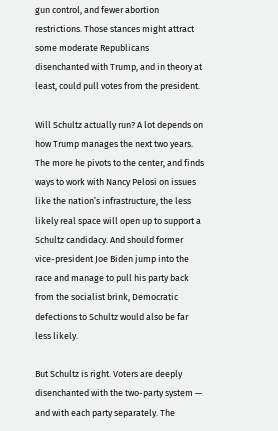gun control, and fewer abortion restrictions. Those stances might attract some moderate Republicans disenchanted with Trump, and in theory at least, could pull votes from the president.

Will Schultz actually run? A lot depends on how Trump manages the next two years. The more he pivots to the center, and finds ways to work with Nancy Pelosi on issues like the nation’s infrastructure, the less likely real space will open up to support a Schultz candidacy. And should former vice-president Joe Biden jump into the race and manage to pull his party back from the socialist brink, Democratic defections to Schultz would also be far less likely.

But Schultz is right. Voters are deeply disenchanted with the two-party system — and with each party separately. The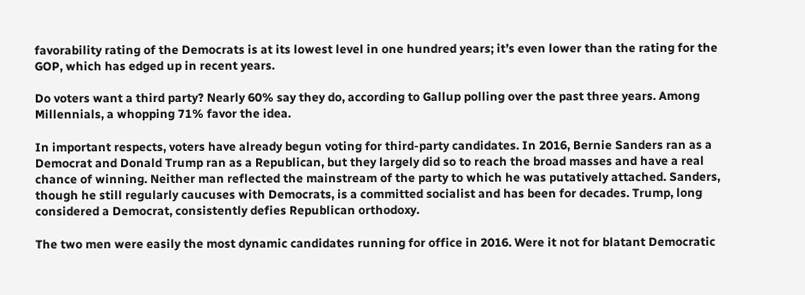favorability rating of the Democrats is at its lowest level in one hundred years; it’s even lower than the rating for the GOP, which has edged up in recent years.

Do voters want a third party? Nearly 60% say they do, according to Gallup polling over the past three years. Among Millennials, a whopping 71% favor the idea.

In important respects, voters have already begun voting for third-party candidates. In 2016, Bernie Sanders ran as a Democrat and Donald Trump ran as a Republican, but they largely did so to reach the broad masses and have a real chance of winning. Neither man reflected the mainstream of the party to which he was putatively attached. Sanders, though he still regularly caucuses with Democrats, is a committed socialist and has been for decades. Trump, long considered a Democrat, consistently defies Republican orthodoxy.

The two men were easily the most dynamic candidates running for office in 2016. Were it not for blatant Democratic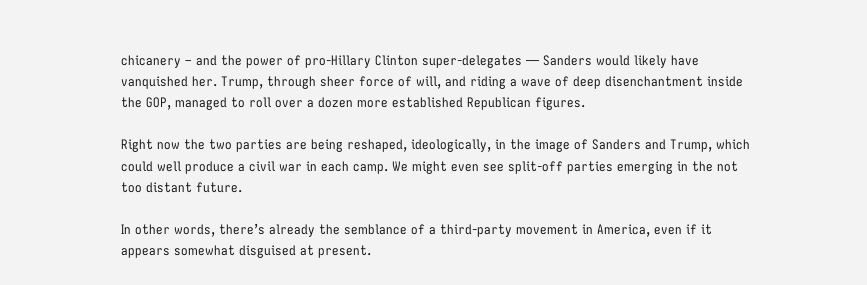chicanery – and the power of pro-Hillary Clinton super-delegates — Sanders would likely have vanquished her. Trump, through sheer force of will, and riding a wave of deep disenchantment inside the GOP, managed to roll over a dozen more established Republican figures.

Right now the two parties are being reshaped, ideologically, in the image of Sanders and Trump, which could well produce a civil war in each camp. We might even see split-off parties emerging in the not too distant future.

In other words, there’s already the semblance of a third-party movement in America, even if it appears somewhat disguised at present.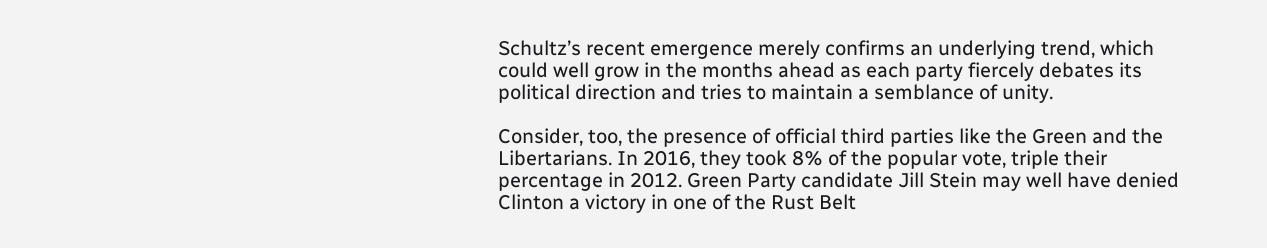Schultz’s recent emergence merely confirms an underlying trend, which could well grow in the months ahead as each party fiercely debates its political direction and tries to maintain a semblance of unity.

Consider, too, the presence of official third parties like the Green and the Libertarians. In 2016, they took 8% of the popular vote, triple their percentage in 2012. Green Party candidate Jill Stein may well have denied Clinton a victory in one of the Rust Belt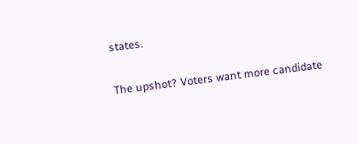states.

The upshot? Voters want more candidate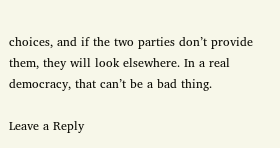choices, and if the two parties don’t provide them, they will look elsewhere. In a real democracy, that can’t be a bad thing.

Leave a Reply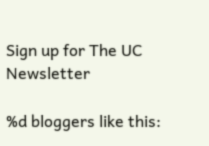Sign up for The UC Newsletter

%d bloggers like this: